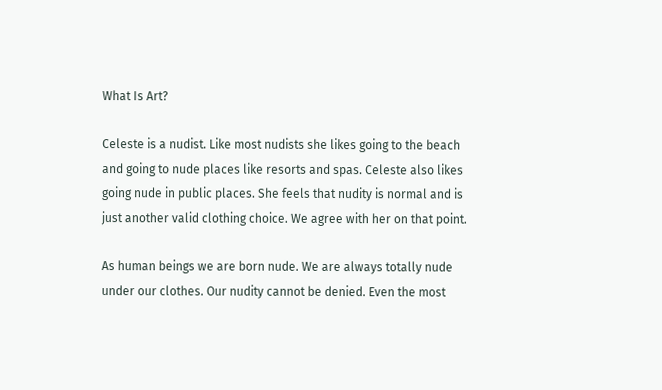What Is Art?

Celeste is a nudist. Like most nudists she likes going to the beach and going to nude places like resorts and spas. Celeste also likes going nude in public places. She feels that nudity is normal and is just another valid clothing choice. We agree with her on that point.

As human beings we are born nude. We are always totally nude under our clothes. Our nudity cannot be denied. Even the most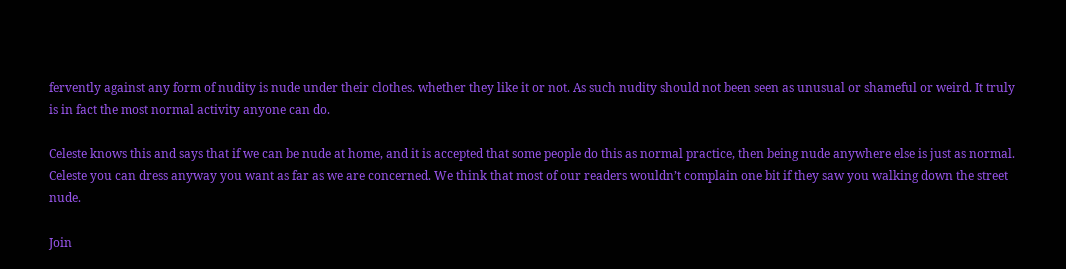fervently against any form of nudity is nude under their clothes. whether they like it or not. As such nudity should not been seen as unusual or shameful or weird. It truly is in fact the most normal activity anyone can do.

Celeste knows this and says that if we can be nude at home, and it is accepted that some people do this as normal practice, then being nude anywhere else is just as normal. Celeste you can dress anyway you want as far as we are concerned. We think that most of our readers wouldn’t complain one bit if they saw you walking down the street nude.

Join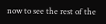now to see the rest of the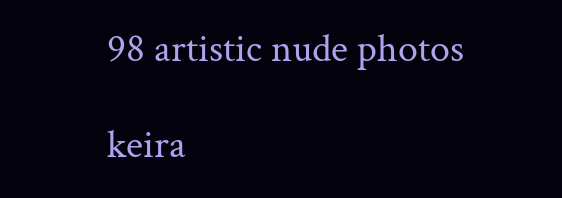98 artistic nude photos

keira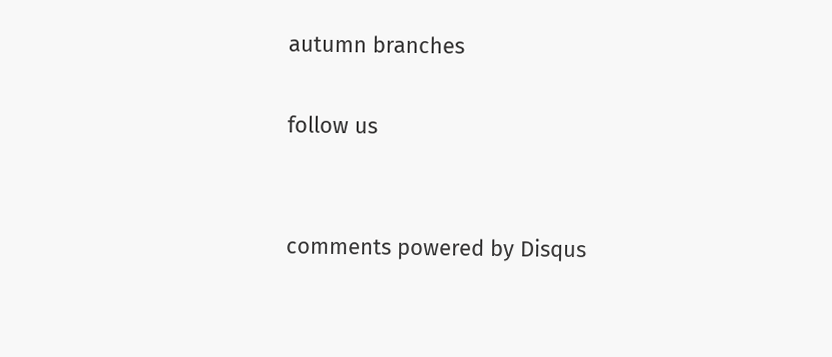autumn branches

follow us


comments powered by Disqus